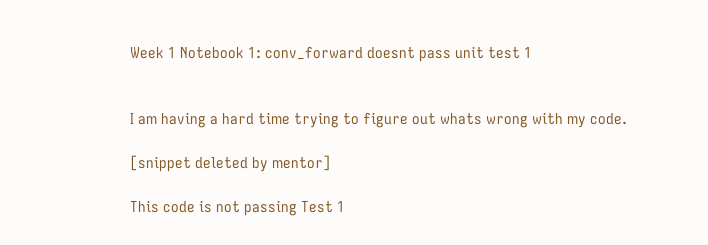Week 1 Notebook 1: conv_forward doesnt pass unit test 1


I am having a hard time trying to figure out whats wrong with my code.

[snippet deleted by mentor]

This code is not passing Test 1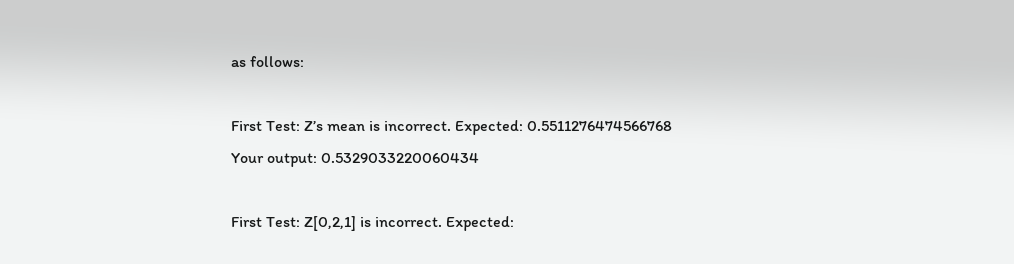as follows:

First Test: Z’s mean is incorrect. Expected: 0.5511276474566768
Your output: 0.5329033220060434

First Test: Z[0,2,1] is incorrect. Expected: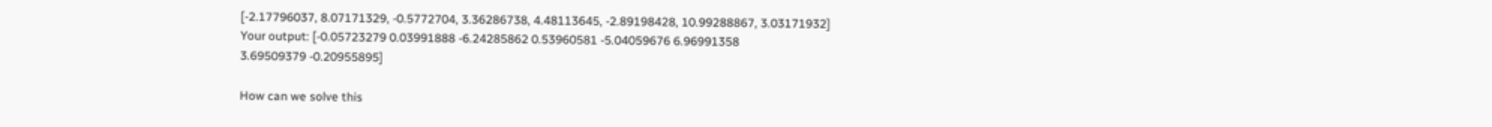[-2.17796037, 8.07171329, -0.5772704, 3.36286738, 4.48113645, -2.89198428, 10.99288867, 3.03171932]
Your output: [-0.05723279 0.03991888 -6.24285862 0.53960581 -5.04059676 6.96991358
3.69509379 -0.20955895]

How can we solve this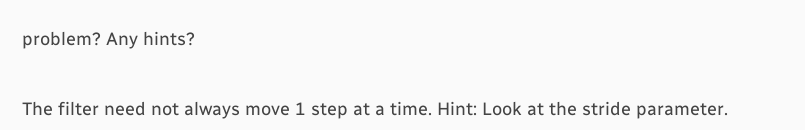problem? Any hints?


The filter need not always move 1 step at a time. Hint: Look at the stride parameter.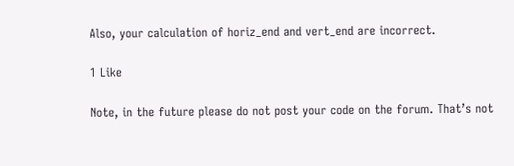Also, your calculation of horiz_end and vert_end are incorrect.

1 Like

Note, in the future please do not post your code on the forum. That’s not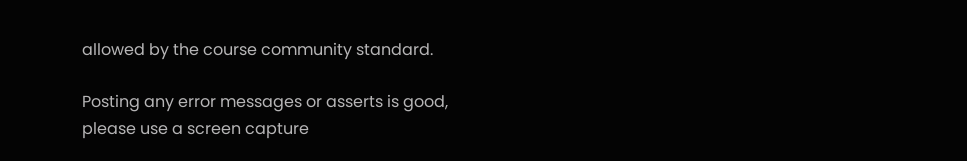allowed by the course community standard.

Posting any error messages or asserts is good, please use a screen capture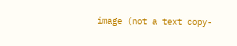image (not a text copy-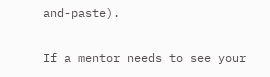and-paste).

If a mentor needs to see your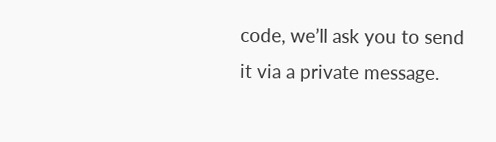code, we’ll ask you to send it via a private message.